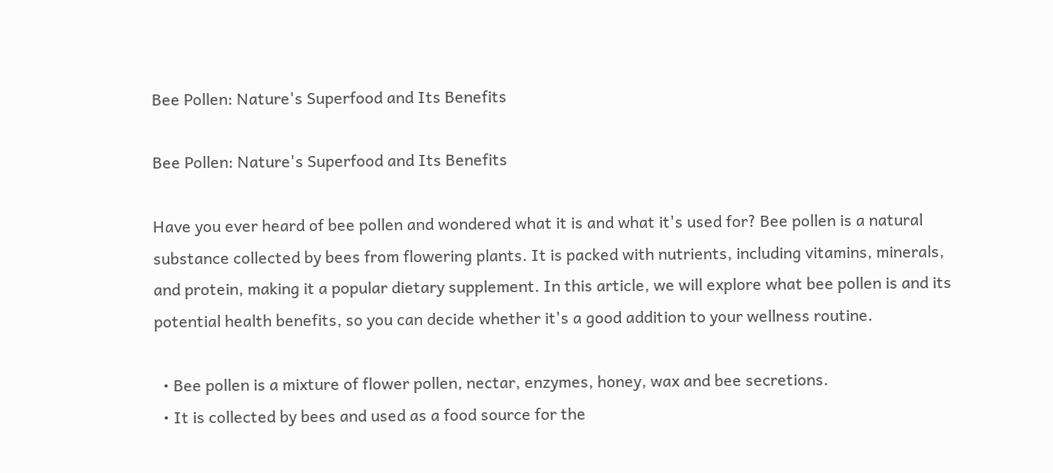Bee Pollen: Nature's Superfood and Its Benefits

Bee Pollen: Nature's Superfood and Its Benefits

Have you ever heard of bee pollen and wondered what it is and what it's used for? Bee pollen is a natural substance collected by bees from flowering plants. It is packed with nutrients, including vitamins, minerals, and protein, making it a popular dietary supplement. In this article, we will explore what bee pollen is and its potential health benefits, so you can decide whether it's a good addition to your wellness routine.

  • Bee pollen is a mixture of flower pollen, nectar, enzymes, honey, wax and bee secretions.
  • It is collected by bees and used as a food source for the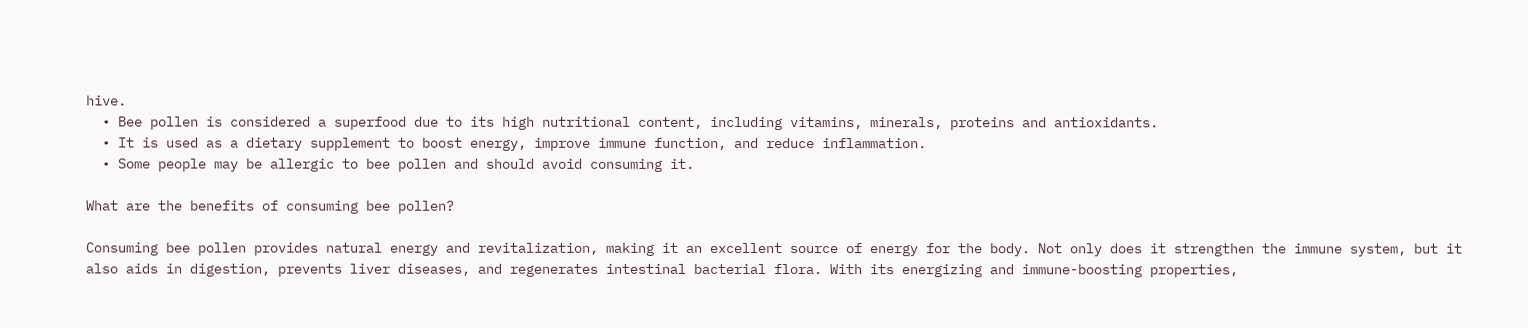hive.
  • Bee pollen is considered a superfood due to its high nutritional content, including vitamins, minerals, proteins and antioxidants.
  • It is used as a dietary supplement to boost energy, improve immune function, and reduce inflammation.
  • Some people may be allergic to bee pollen and should avoid consuming it.

What are the benefits of consuming bee pollen?

Consuming bee pollen provides natural energy and revitalization, making it an excellent source of energy for the body. Not only does it strengthen the immune system, but it also aids in digestion, prevents liver diseases, and regenerates intestinal bacterial flora. With its energizing and immune-boosting properties,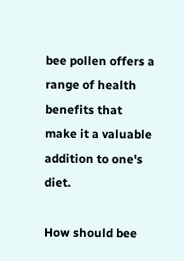bee pollen offers a range of health benefits that make it a valuable addition to one's diet.

How should bee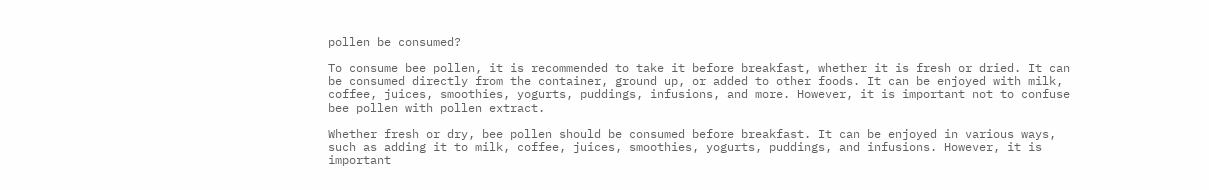pollen be consumed?

To consume bee pollen, it is recommended to take it before breakfast, whether it is fresh or dried. It can be consumed directly from the container, ground up, or added to other foods. It can be enjoyed with milk, coffee, juices, smoothies, yogurts, puddings, infusions, and more. However, it is important not to confuse bee pollen with pollen extract.

Whether fresh or dry, bee pollen should be consumed before breakfast. It can be enjoyed in various ways, such as adding it to milk, coffee, juices, smoothies, yogurts, puddings, and infusions. However, it is important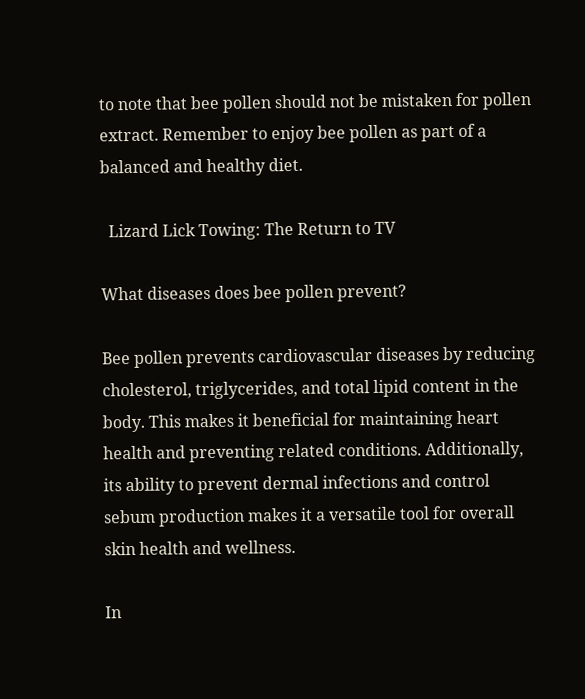to note that bee pollen should not be mistaken for pollen extract. Remember to enjoy bee pollen as part of a balanced and healthy diet.

  Lizard Lick Towing: The Return to TV

What diseases does bee pollen prevent?

Bee pollen prevents cardiovascular diseases by reducing cholesterol, triglycerides, and total lipid content in the body. This makes it beneficial for maintaining heart health and preventing related conditions. Additionally, its ability to prevent dermal infections and control sebum production makes it a versatile tool for overall skin health and wellness.

In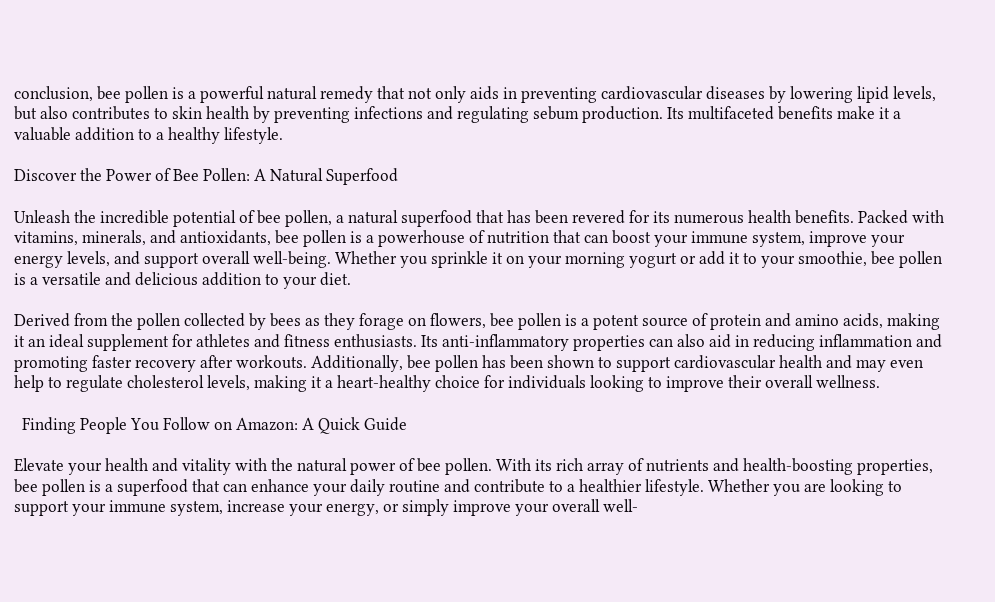conclusion, bee pollen is a powerful natural remedy that not only aids in preventing cardiovascular diseases by lowering lipid levels, but also contributes to skin health by preventing infections and regulating sebum production. Its multifaceted benefits make it a valuable addition to a healthy lifestyle.

Discover the Power of Bee Pollen: A Natural Superfood

Unleash the incredible potential of bee pollen, a natural superfood that has been revered for its numerous health benefits. Packed with vitamins, minerals, and antioxidants, bee pollen is a powerhouse of nutrition that can boost your immune system, improve your energy levels, and support overall well-being. Whether you sprinkle it on your morning yogurt or add it to your smoothie, bee pollen is a versatile and delicious addition to your diet.

Derived from the pollen collected by bees as they forage on flowers, bee pollen is a potent source of protein and amino acids, making it an ideal supplement for athletes and fitness enthusiasts. Its anti-inflammatory properties can also aid in reducing inflammation and promoting faster recovery after workouts. Additionally, bee pollen has been shown to support cardiovascular health and may even help to regulate cholesterol levels, making it a heart-healthy choice for individuals looking to improve their overall wellness.

  Finding People You Follow on Amazon: A Quick Guide

Elevate your health and vitality with the natural power of bee pollen. With its rich array of nutrients and health-boosting properties, bee pollen is a superfood that can enhance your daily routine and contribute to a healthier lifestyle. Whether you are looking to support your immune system, increase your energy, or simply improve your overall well-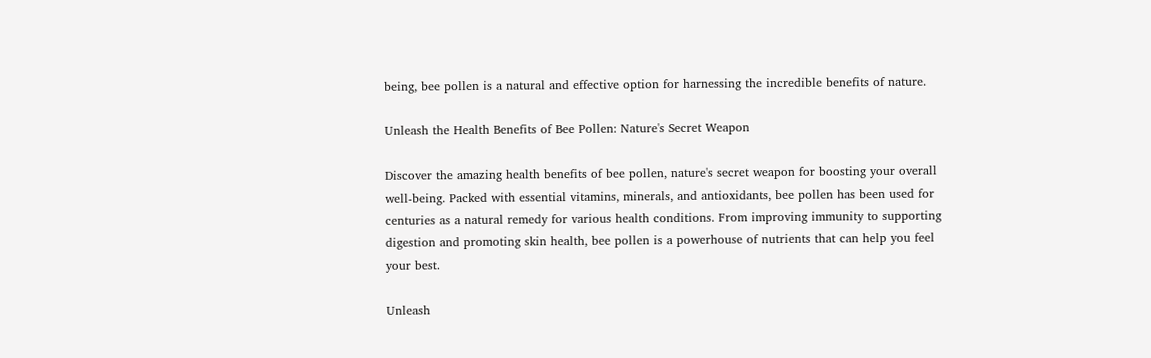being, bee pollen is a natural and effective option for harnessing the incredible benefits of nature.

Unleash the Health Benefits of Bee Pollen: Nature's Secret Weapon

Discover the amazing health benefits of bee pollen, nature's secret weapon for boosting your overall well-being. Packed with essential vitamins, minerals, and antioxidants, bee pollen has been used for centuries as a natural remedy for various health conditions. From improving immunity to supporting digestion and promoting skin health, bee pollen is a powerhouse of nutrients that can help you feel your best.

Unleash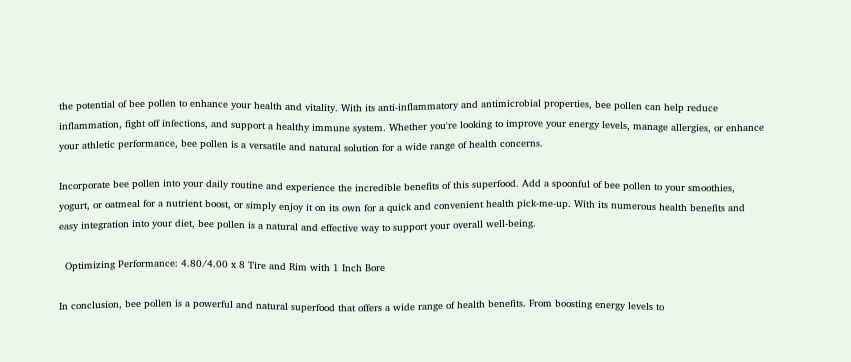the potential of bee pollen to enhance your health and vitality. With its anti-inflammatory and antimicrobial properties, bee pollen can help reduce inflammation, fight off infections, and support a healthy immune system. Whether you're looking to improve your energy levels, manage allergies, or enhance your athletic performance, bee pollen is a versatile and natural solution for a wide range of health concerns.

Incorporate bee pollen into your daily routine and experience the incredible benefits of this superfood. Add a spoonful of bee pollen to your smoothies, yogurt, or oatmeal for a nutrient boost, or simply enjoy it on its own for a quick and convenient health pick-me-up. With its numerous health benefits and easy integration into your diet, bee pollen is a natural and effective way to support your overall well-being.

  Optimizing Performance: 4.80/4.00 x 8 Tire and Rim with 1 Inch Bore

In conclusion, bee pollen is a powerful and natural superfood that offers a wide range of health benefits. From boosting energy levels to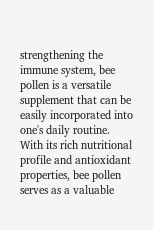strengthening the immune system, bee pollen is a versatile supplement that can be easily incorporated into one's daily routine. With its rich nutritional profile and antioxidant properties, bee pollen serves as a valuable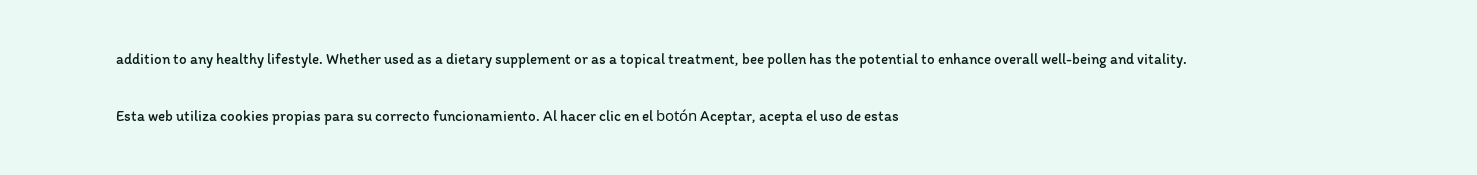addition to any healthy lifestyle. Whether used as a dietary supplement or as a topical treatment, bee pollen has the potential to enhance overall well-being and vitality.

Esta web utiliza cookies propias para su correcto funcionamiento. Al hacer clic en el botón Aceptar, acepta el uso de estas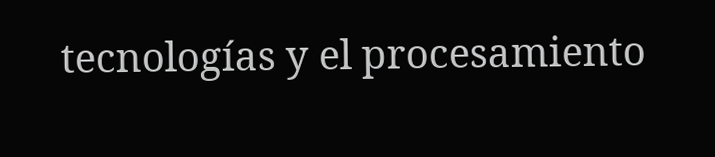tecnologías y el procesamiento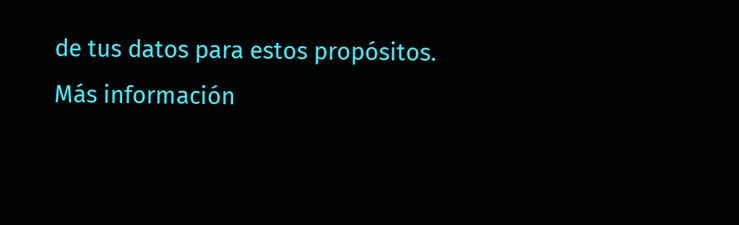de tus datos para estos propósitos. Más información